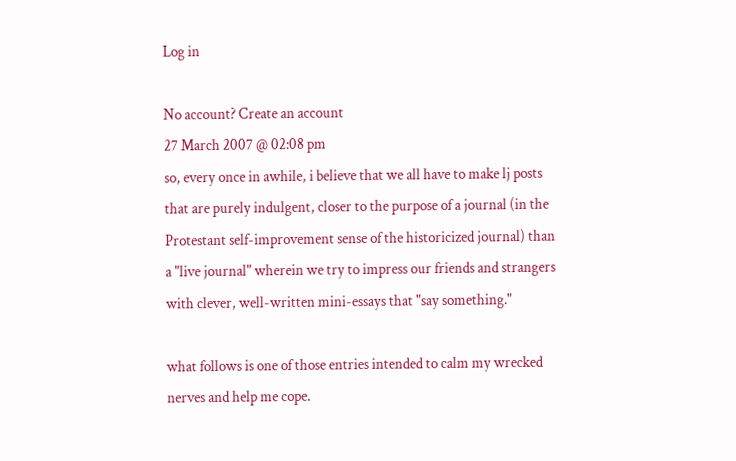Log in

No account? Create an account
27 March 2007 @ 02:08 pm
so, every once in awhile, i believe that we all have to make lj posts that are purely indulgent, closer to the purpose of a journal (in the Protestant self-improvement sense of the historicized journal) than a "live journal" wherein we try to impress our friends and strangers with clever, well-written mini-essays that "say something."

what follows is one of those entries intended to calm my wrecked nerves and help me cope.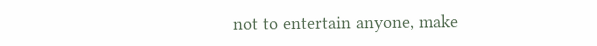not to entertain anyone, make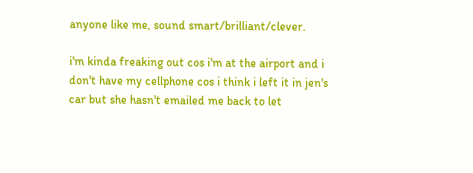anyone like me, sound smart/brilliant/clever.

i'm kinda freaking out cos i'm at the airport and i don't have my cellphone cos i think i left it in jen's car but she hasn't emailed me back to let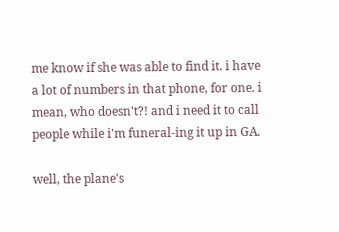me know if she was able to find it. i have a lot of numbers in that phone, for one. i mean, who doesn't?! and i need it to call people while i'm funeral-ing it up in GA.

well, the plane's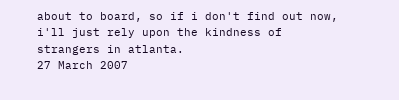about to board, so if i don't find out now, i'll just rely upon the kindness of strangers in atlanta.
27 March 2007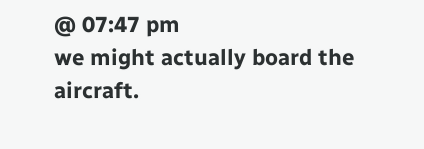@ 07:47 pm
we might actually board the aircraft.